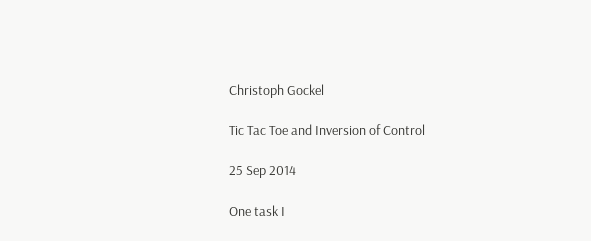Christoph Gockel

Tic Tac Toe and Inversion of Control

25 Sep 2014

One task I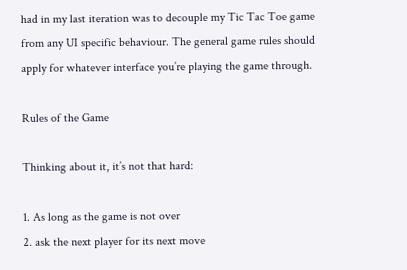had in my last iteration was to decouple my Tic Tac Toe game from any UI specific behaviour. The general game rules should apply for whatever interface you’re playing the game through.

Rules of the Game

Thinking about it, it’s not that hard:

1. As long as the game is not over
2. ask the next player for its next move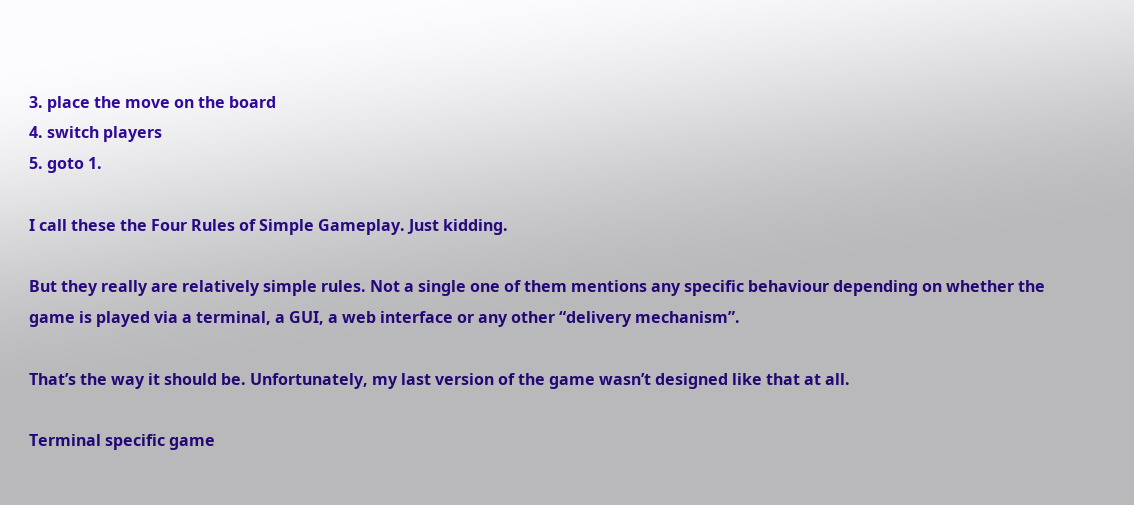3. place the move on the board
4. switch players
5. goto 1.

I call these the Four Rules of Simple Gameplay. Just kidding.

But they really are relatively simple rules. Not a single one of them mentions any specific behaviour depending on whether the game is played via a terminal, a GUI, a web interface or any other “delivery mechanism”.

That’s the way it should be. Unfortunately, my last version of the game wasn’t designed like that at all.

Terminal specific game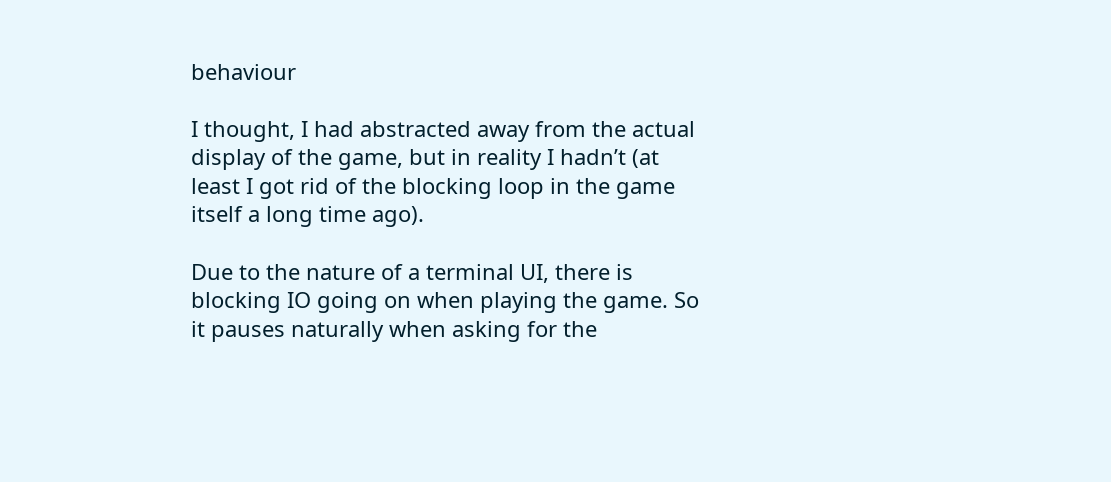behaviour

I thought, I had abstracted away from the actual display of the game, but in reality I hadn’t (at least I got rid of the blocking loop in the game itself a long time ago).

Due to the nature of a terminal UI, there is blocking IO going on when playing the game. So it pauses naturally when asking for the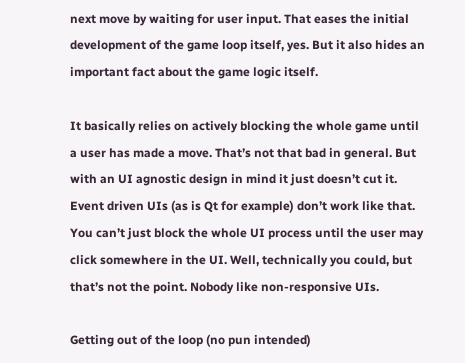next move by waiting for user input. That eases the initial development of the game loop itself, yes. But it also hides an important fact about the game logic itself.

It basically relies on actively blocking the whole game until a user has made a move. That’s not that bad in general. But with an UI agnostic design in mind it just doesn’t cut it. Event driven UIs (as is Qt for example) don’t work like that. You can’t just block the whole UI process until the user may click somewhere in the UI. Well, technically you could, but that’s not the point. Nobody like non-responsive UIs.

Getting out of the loop (no pun intended)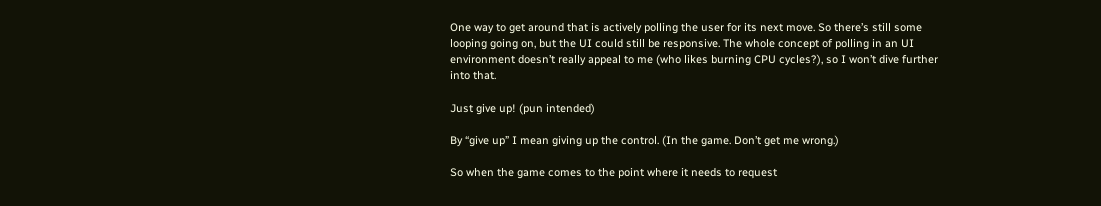One way to get around that is actively polling the user for its next move. So there’s still some looping going on, but the UI could still be responsive. The whole concept of polling in an UI environment doesn’t really appeal to me (who likes burning CPU cycles?), so I won’t dive further into that.

Just give up! (pun intended)

By “give up” I mean giving up the control. (In the game. Don’t get me wrong.)

So when the game comes to the point where it needs to request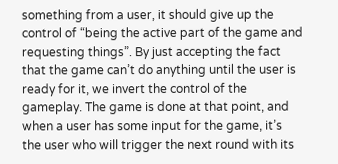something from a user, it should give up the control of “being the active part of the game and requesting things”. By just accepting the fact that the game can’t do anything until the user is ready for it, we invert the control of the gameplay. The game is done at that point, and when a user has some input for the game, it’s the user who will trigger the next round with its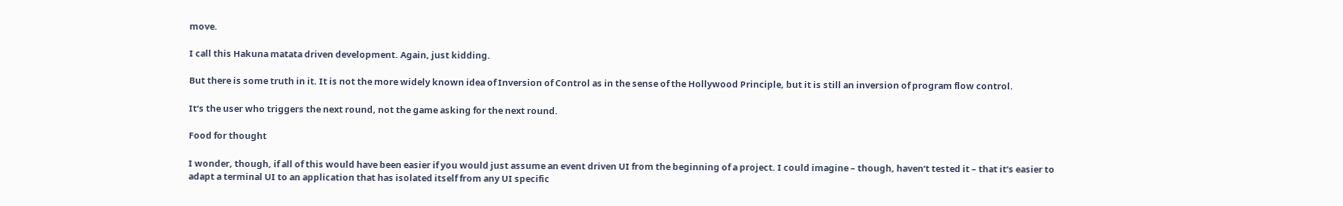move.

I call this Hakuna matata driven development. Again, just kidding.

But there is some truth in it. It is not the more widely known idea of Inversion of Control as in the sense of the Hollywood Principle, but it is still an inversion of program flow control.

It’s the user who triggers the next round, not the game asking for the next round.

Food for thought

I wonder, though, if all of this would have been easier if you would just assume an event driven UI from the beginning of a project. I could imagine – though, haven’t tested it – that it’s easier to adapt a terminal UI to an application that has isolated itself from any UI specific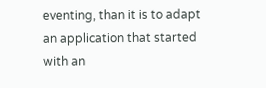eventing, than it is to adapt an application that started with an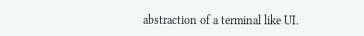abstraction of a terminal like UI.